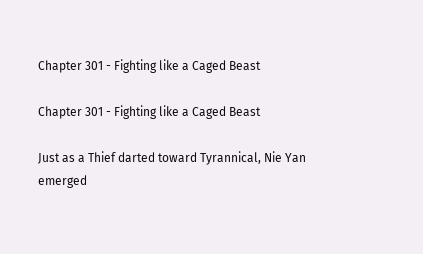Chapter 301 - Fighting like a Caged Beast

Chapter 301 - Fighting like a Caged Beast

Just as a Thief darted toward Tyrannical, Nie Yan emerged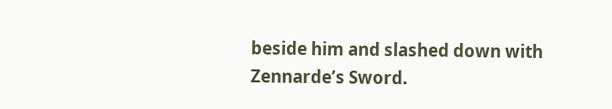beside him and slashed down with Zennarde’s Sword.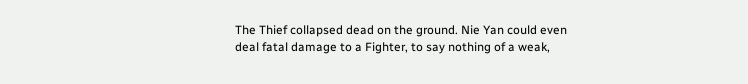The Thief collapsed dead on the ground. Nie Yan could even deal fatal damage to a Fighter, to say nothing of a weak,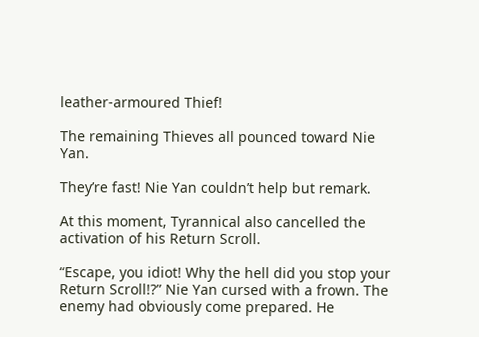leather-armoured Thief!

The remaining Thieves all pounced toward Nie Yan.

They’re fast! Nie Yan couldn’t help but remark.

At this moment, Tyrannical also cancelled the activation of his Return Scroll.

“Escape, you idiot! Why the hell did you stop your Return Scroll!?” Nie Yan cursed with a frown. The enemy had obviously come prepared. He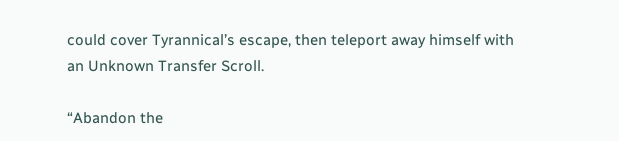could cover Tyrannical’s escape, then teleport away himself with an Unknown Transfer Scroll.

“Abandon the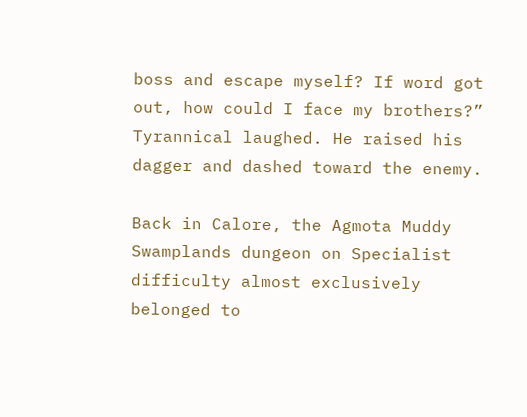boss and escape myself? If word got out, how could I face my brothers?” Tyrannical laughed. He raised his dagger and dashed toward the enemy.

Back in Calore, the Agmota Muddy Swamplands dungeon on Specialist difficulty almost exclusively belonged to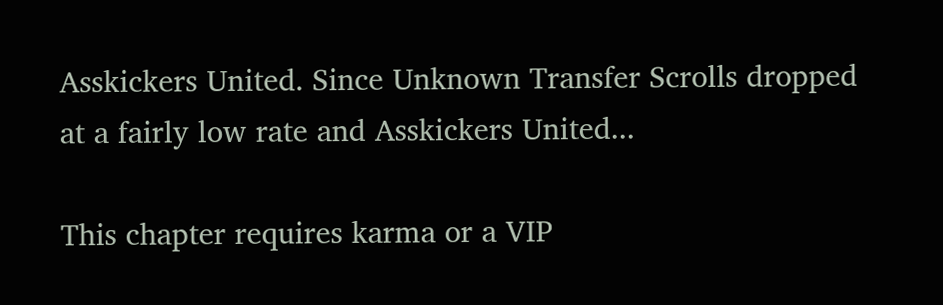Asskickers United. Since Unknown Transfer Scrolls dropped at a fairly low rate and Asskickers United...

This chapter requires karma or a VIP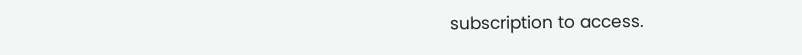subscription to access.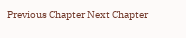Previous Chapter Next Chapter